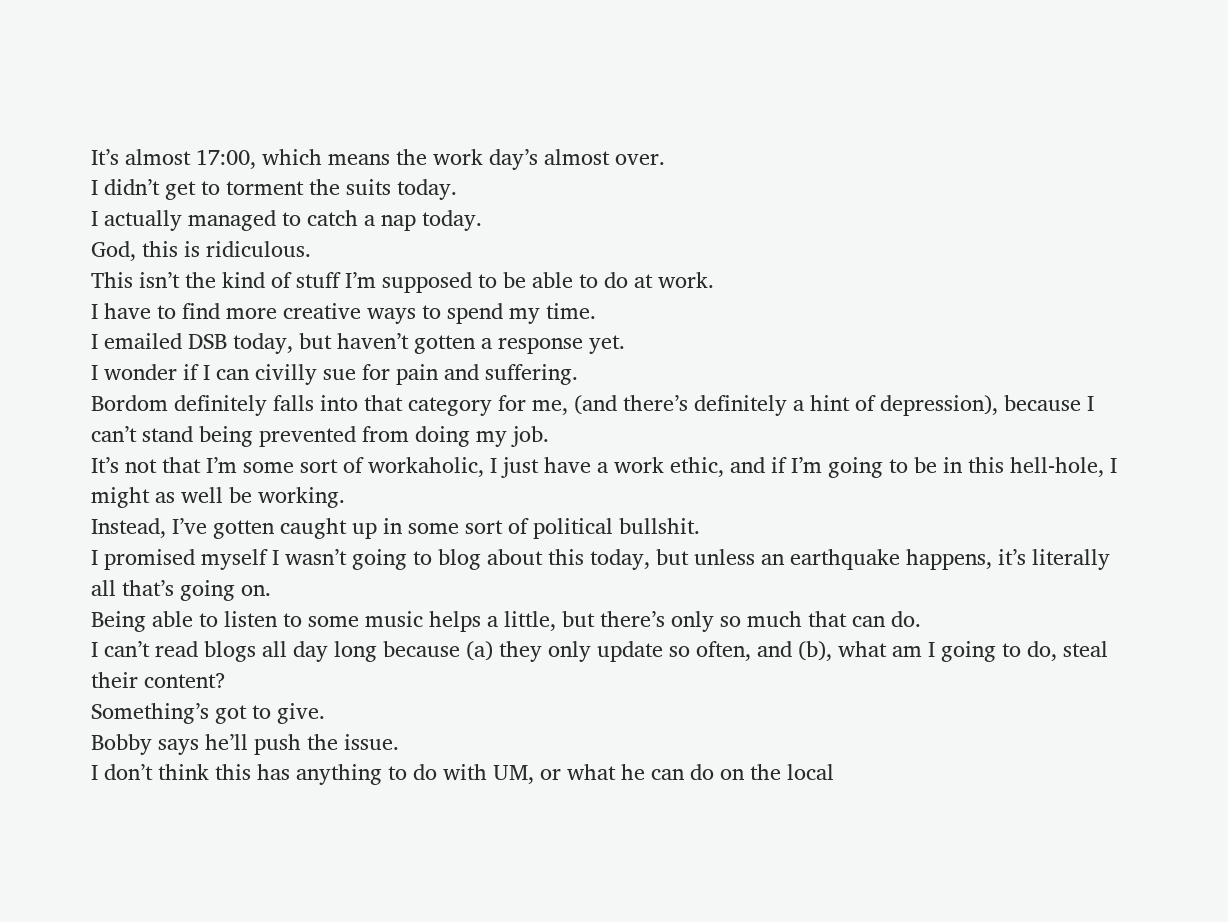It’s almost 17:00, which means the work day’s almost over.
I didn’t get to torment the suits today.
I actually managed to catch a nap today.
God, this is ridiculous.
This isn’t the kind of stuff I’m supposed to be able to do at work.
I have to find more creative ways to spend my time.
I emailed DSB today, but haven’t gotten a response yet.
I wonder if I can civilly sue for pain and suffering.
Bordom definitely falls into that category for me, (and there’s definitely a hint of depression), because I can’t stand being prevented from doing my job.
It’s not that I’m some sort of workaholic, I just have a work ethic, and if I’m going to be in this hell-hole, I might as well be working.
Instead, I’ve gotten caught up in some sort of political bullshit.
I promised myself I wasn’t going to blog about this today, but unless an earthquake happens, it’s literally all that’s going on.
Being able to listen to some music helps a little, but there’s only so much that can do.
I can’t read blogs all day long because (a) they only update so often, and (b), what am I going to do, steal their content?
Something’s got to give.
Bobby says he’ll push the issue.
I don’t think this has anything to do with UM, or what he can do on the local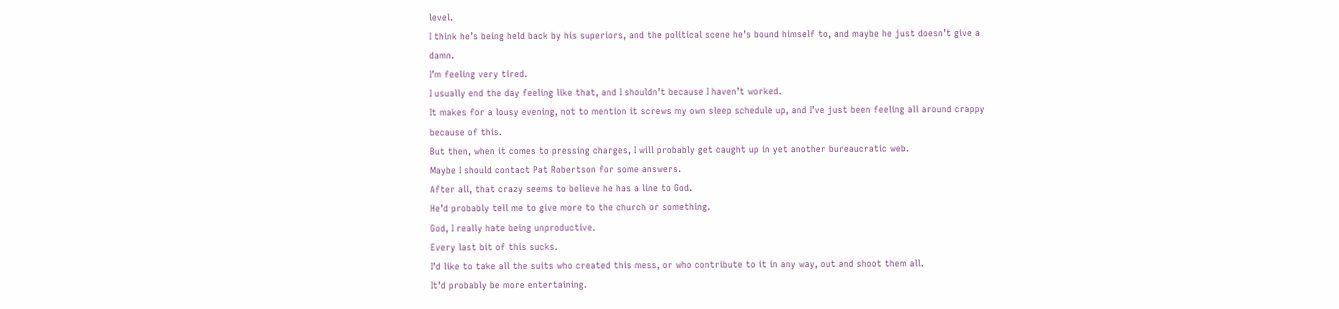level.
I think he’s being held back by his superiors, and the political scene he’s bound himself to, and maybe he just doesn’t give a damn.
I’m feeling very tired.
I usually end the day feeling like that, and I shouldn’t because I haven’t worked.
It makes for a lousy evening, not to mention it screws my own sleep schedule up, and I’ve just been feeling all around crappy because of this.
But then, when it comes to pressing charges, I will probably get caught up in yet another bureaucratic web.
Maybe I should contact Pat Robertson for some answers.
After all, that crazy seems to believe he has a line to God.
He’d probably tell me to give more to the church or something.
God, I really hate being unproductive.
Every last bit of this sucks.
I’d like to take all the suits who created this mess, or who contribute to it in any way, out and shoot them all.
It’d probably be more entertaining.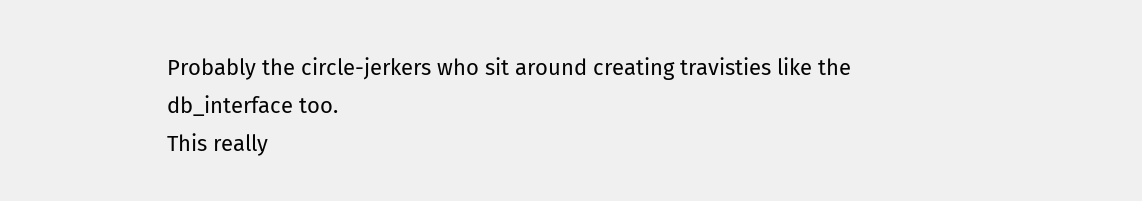Probably the circle-jerkers who sit around creating travisties like the db_interface too.
This really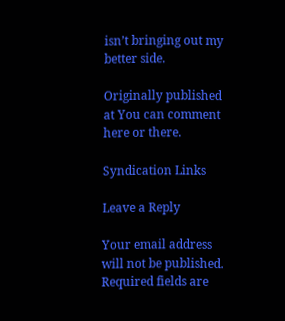isn’t bringing out my better side.

Originally published at You can comment here or there.

Syndication Links

Leave a Reply

Your email address will not be published. Required fields are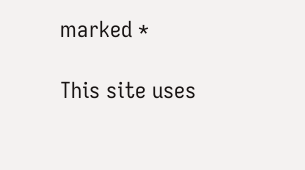marked *

This site uses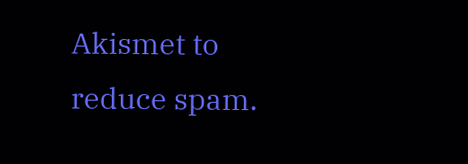Akismet to reduce spam.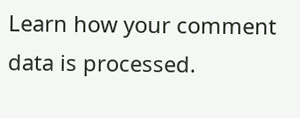Learn how your comment data is processed.